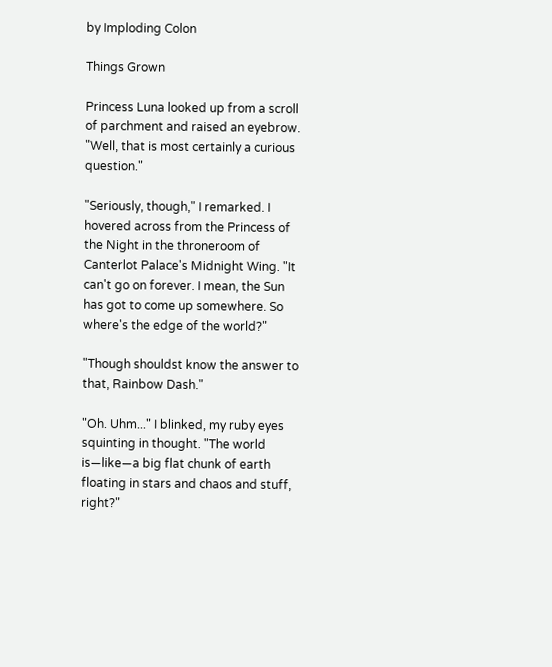by Imploding Colon

Things Grown

Princess Luna looked up from a scroll of parchment and raised an eyebrow. "Well, that is most certainly a curious question."

"Seriously, though," I remarked. I hovered across from the Princess of the Night in the throneroom of Canterlot Palace's Midnight Wing. "It can't go on forever. I mean, the Sun has got to come up somewhere. So where's the edge of the world?"

"Though shouldst know the answer to that, Rainbow Dash."

"Oh. Uhm..." I blinked, my ruby eyes squinting in thought. "The world is—like—a big flat chunk of earth floating in stars and chaos and stuff, right?"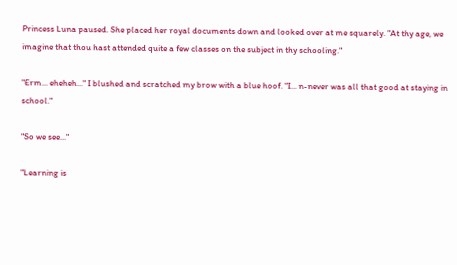Princess Luna paused. She placed her royal documents down and looked over at me squarely. "At thy age, we imagine that thou hast attended quite a few classes on the subject in thy schooling."

"Erm... eheheh..." I blushed and scratched my brow with a blue hoof. "I... n-never was all that good at staying in school."

"So we see..."

"Learning is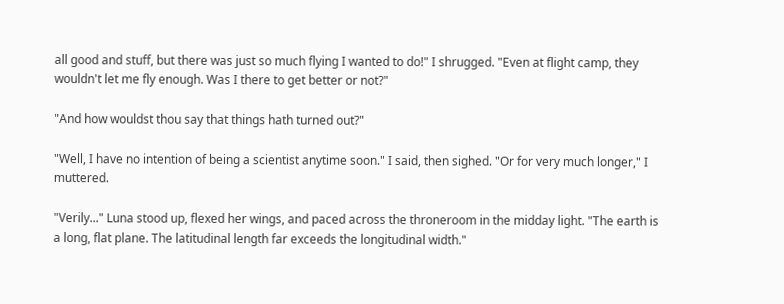all good and stuff, but there was just so much flying I wanted to do!" I shrugged. "Even at flight camp, they wouldn't let me fly enough. Was I there to get better or not?"

"And how wouldst thou say that things hath turned out?"

"Well, I have no intention of being a scientist anytime soon." I said, then sighed. "Or for very much longer," I muttered.

"Verily..." Luna stood up, flexed her wings, and paced across the throneroom in the midday light. "The earth is a long, flat plane. The latitudinal length far exceeds the longitudinal width."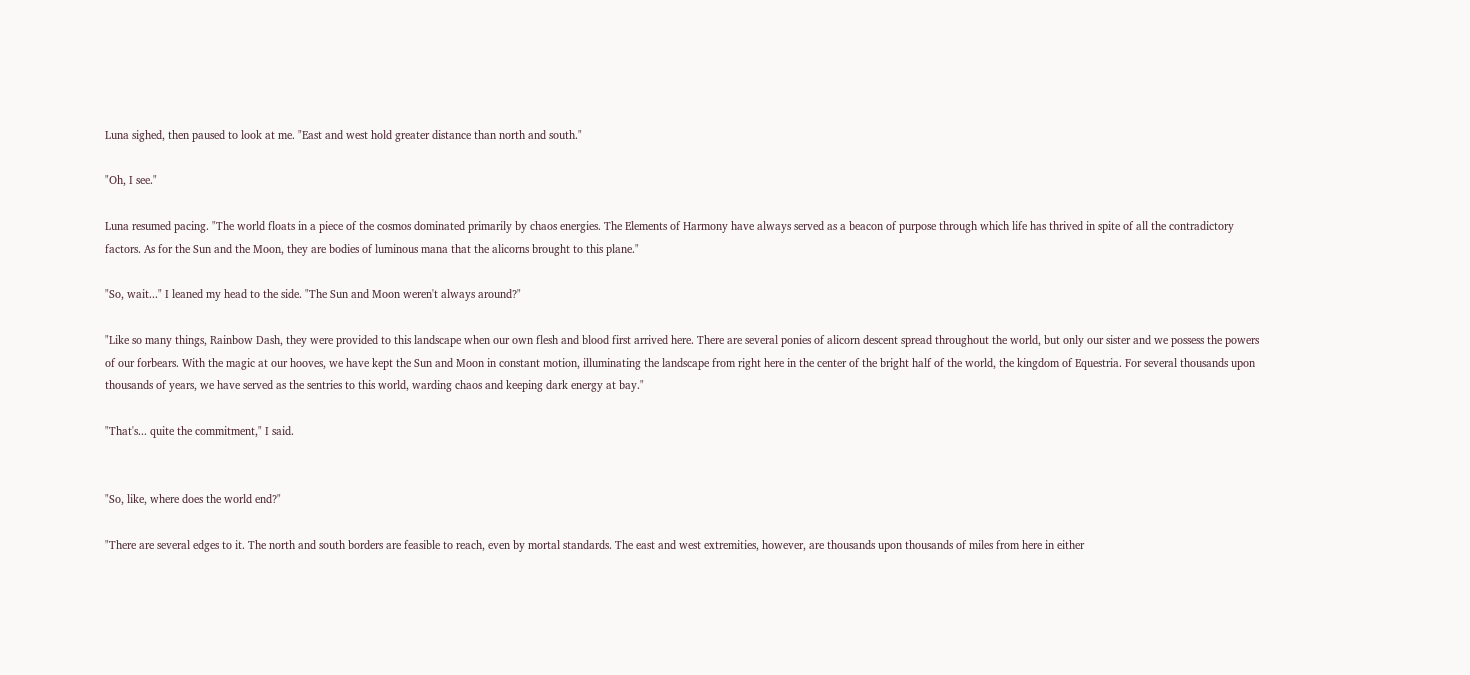Luna sighed, then paused to look at me. "East and west hold greater distance than north and south."

"Oh, I see."

Luna resumed pacing. "The world floats in a piece of the cosmos dominated primarily by chaos energies. The Elements of Harmony have always served as a beacon of purpose through which life has thrived in spite of all the contradictory factors. As for the Sun and the Moon, they are bodies of luminous mana that the alicorns brought to this plane."

"So, wait..." I leaned my head to the side. "The Sun and Moon weren't always around?"

"Like so many things, Rainbow Dash, they were provided to this landscape when our own flesh and blood first arrived here. There are several ponies of alicorn descent spread throughout the world, but only our sister and we possess the powers of our forbears. With the magic at our hooves, we have kept the Sun and Moon in constant motion, illuminating the landscape from right here in the center of the bright half of the world, the kingdom of Equestria. For several thousands upon thousands of years, we have served as the sentries to this world, warding chaos and keeping dark energy at bay."

"That's... quite the commitment," I said.


"So, like, where does the world end?"

"There are several edges to it. The north and south borders are feasible to reach, even by mortal standards. The east and west extremities, however, are thousands upon thousands of miles from here in either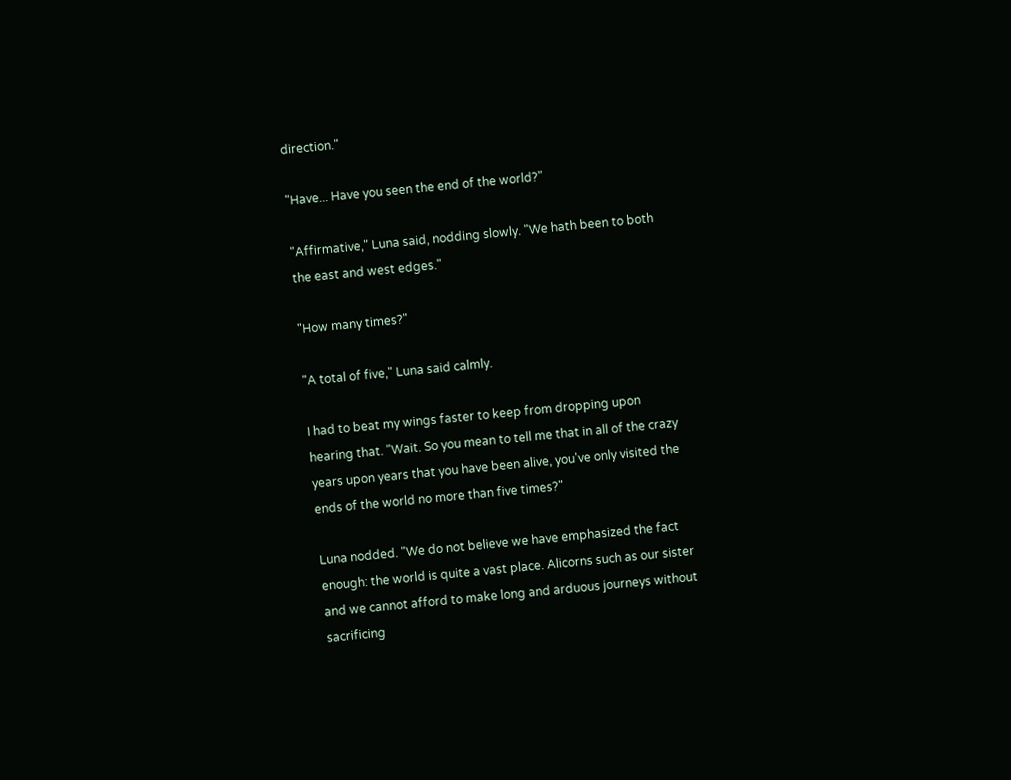direction."

"Have... Have you seen the end of the world?"

"Affirmative," Luna said, nodding slowly. "We hath been to both the east and west edges."

"How many times?"

"A total of five," Luna said calmly.

I had to beat my wings faster to keep from dropping upon hearing that. "Wait. So you mean to tell me that in all of the crazy years upon years that you have been alive, you've only visited the ends of the world no more than five times?"

Luna nodded. "We do not believe we have emphasized the fact enough: the world is quite a vast place. Alicorns such as our sister and we cannot afford to make long and arduous journeys without sacrificing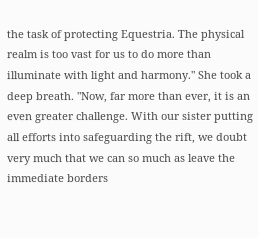the task of protecting Equestria. The physical realm is too vast for us to do more than illuminate with light and harmony." She took a deep breath. "Now, far more than ever, it is an even greater challenge. With our sister putting all efforts into safeguarding the rift, we doubt very much that we can so much as leave the immediate borders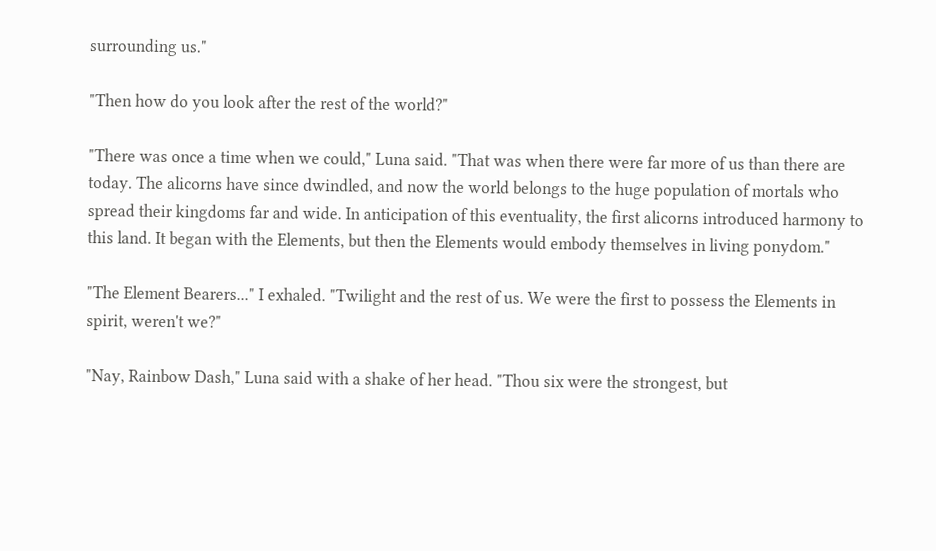surrounding us."

"Then how do you look after the rest of the world?"

"There was once a time when we could," Luna said. "That was when there were far more of us than there are today. The alicorns have since dwindled, and now the world belongs to the huge population of mortals who spread their kingdoms far and wide. In anticipation of this eventuality, the first alicorns introduced harmony to this land. It began with the Elements, but then the Elements would embody themselves in living ponydom."

"The Element Bearers..." I exhaled. "Twilight and the rest of us. We were the first to possess the Elements in spirit, weren't we?"

"Nay, Rainbow Dash," Luna said with a shake of her head. "Thou six were the strongest, but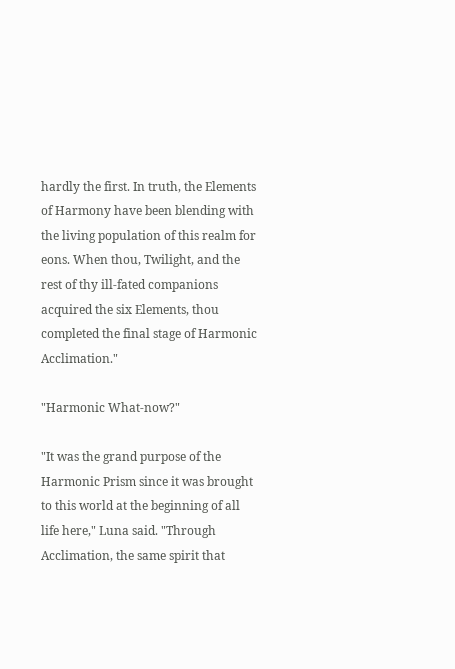hardly the first. In truth, the Elements of Harmony have been blending with the living population of this realm for eons. When thou, Twilight, and the rest of thy ill-fated companions acquired the six Elements, thou completed the final stage of Harmonic Acclimation."

"Harmonic What-now?"

"It was the grand purpose of the Harmonic Prism since it was brought to this world at the beginning of all life here," Luna said. "Through Acclimation, the same spirit that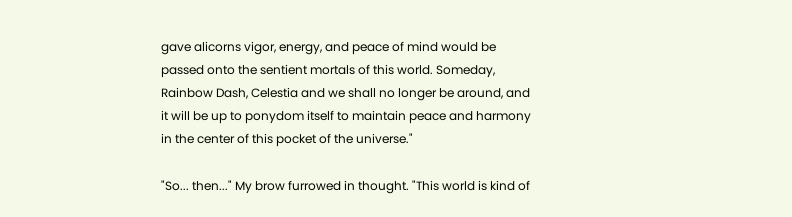gave alicorns vigor, energy, and peace of mind would be passed onto the sentient mortals of this world. Someday, Rainbow Dash, Celestia and we shall no longer be around, and it will be up to ponydom itself to maintain peace and harmony in the center of this pocket of the universe."

"So... then..." My brow furrowed in thought. "This world is kind of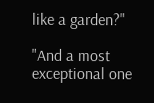like a garden?"

"And a most exceptional one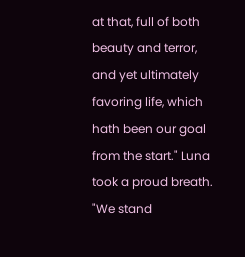at that, full of both beauty and terror, and yet ultimately favoring life, which hath been our goal from the start." Luna took a proud breath. "We stand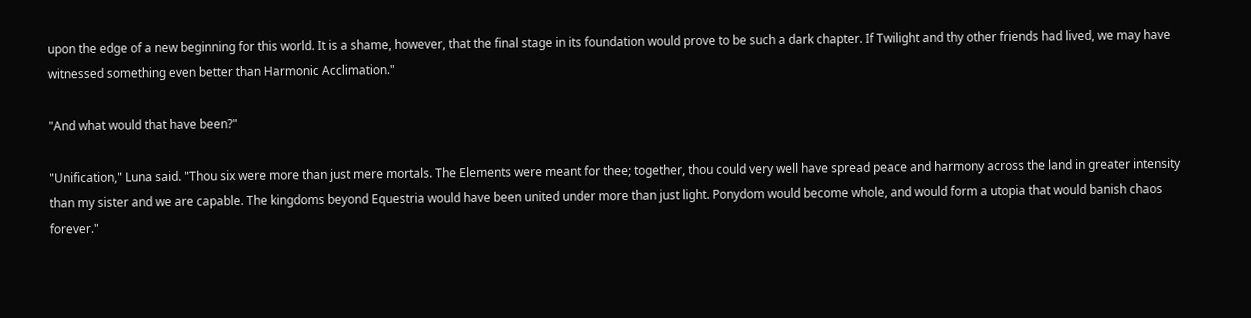upon the edge of a new beginning for this world. It is a shame, however, that the final stage in its foundation would prove to be such a dark chapter. If Twilight and thy other friends had lived, we may have witnessed something even better than Harmonic Acclimation."

"And what would that have been?"

"Unification," Luna said. "Thou six were more than just mere mortals. The Elements were meant for thee; together, thou could very well have spread peace and harmony across the land in greater intensity than my sister and we are capable. The kingdoms beyond Equestria would have been united under more than just light. Ponydom would become whole, and would form a utopia that would banish chaos forever."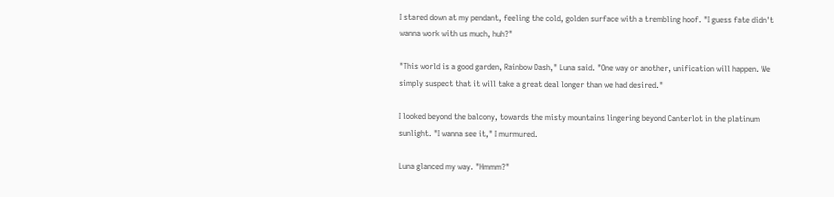I stared down at my pendant, feeling the cold, golden surface with a trembling hoof. "I guess fate didn't wanna work with us much, huh?"

"This world is a good garden, Rainbow Dash," Luna said. "One way or another, unification will happen. We simply suspect that it will take a great deal longer than we had desired."

I looked beyond the balcony, towards the misty mountains lingering beyond Canterlot in the platinum sunlight. "I wanna see it," I murmured.

Luna glanced my way. "Hmmm?"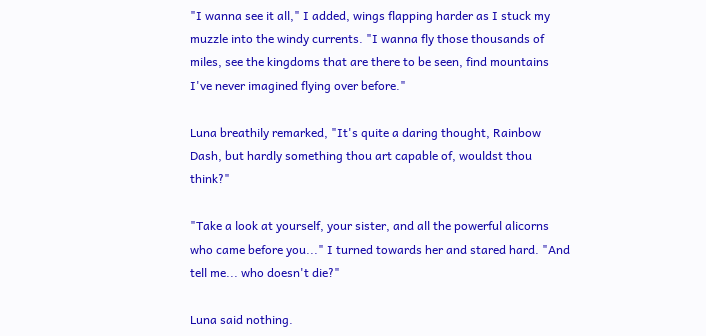"I wanna see it all," I added, wings flapping harder as I stuck my muzzle into the windy currents. "I wanna fly those thousands of miles, see the kingdoms that are there to be seen, find mountains I've never imagined flying over before."

Luna breathily remarked, "It's quite a daring thought, Rainbow Dash, but hardly something thou art capable of, wouldst thou think?"

"Take a look at yourself, your sister, and all the powerful alicorns who came before you..." I turned towards her and stared hard. "And tell me... who doesn't die?"

Luna said nothing.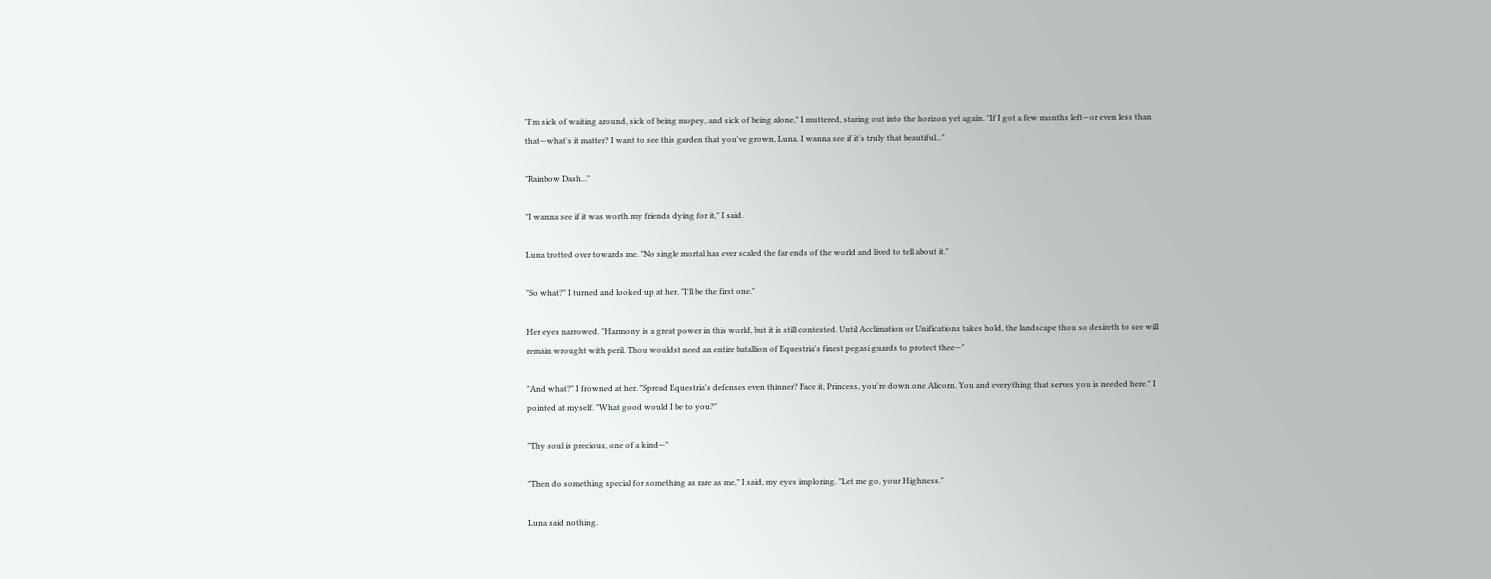"I'm sick of waiting around, sick of being mopey, and sick of being alone," I muttered, staring out into the horizon yet again. "If I got a few months left—or even less than that—what's it matter? I want to see this garden that you've grown, Luna. I wanna see if it's truly that beautiful..."

"Rainbow Dash..."

"I wanna see if it was worth my friends dying for it," I said.

Luna trotted over towards me. "No single mortal has ever scaled the far ends of the world and lived to tell about it."

"So what?" I turned and looked up at her. "I'll be the first one."

Her eyes narrowed. "Harmony is a great power in this world, but it is still contested. Until Acclimation or Unifications takes hold, the landscape thou so desireth to see will remain wrought with peril. Thou wouldst need an entire batallion of Equestria's finest pegasi guards to protect thee—"

"And what?" I frowned at her. "Spread Equestria's defenses even thinner? Face it, Princess, you're down one Alicorn. You and everything that serves you is needed here." I pointed at myself. "What good would I be to you?"

"Thy soul is precious, one of a kind—"

"Then do something special for something as rare as me," I said, my eyes imploring. "Let me go, your Highness."

Luna said nothing.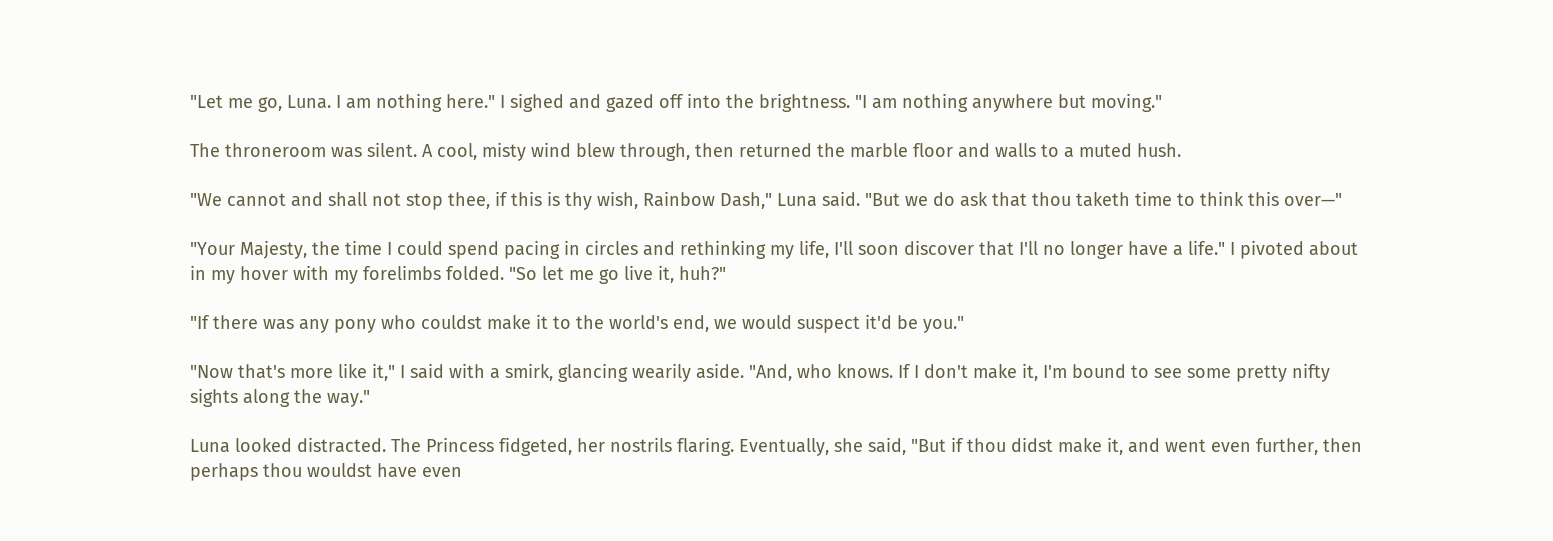"Let me go, Luna. I am nothing here." I sighed and gazed off into the brightness. "I am nothing anywhere but moving."

The throneroom was silent. A cool, misty wind blew through, then returned the marble floor and walls to a muted hush.

"We cannot and shall not stop thee, if this is thy wish, Rainbow Dash," Luna said. "But we do ask that thou taketh time to think this over—"

"Your Majesty, the time I could spend pacing in circles and rethinking my life, I'll soon discover that I'll no longer have a life." I pivoted about in my hover with my forelimbs folded. "So let me go live it, huh?"

"If there was any pony who couldst make it to the world's end, we would suspect it'd be you."

"Now that's more like it," I said with a smirk, glancing wearily aside. "And, who knows. If I don't make it, I'm bound to see some pretty nifty sights along the way."

Luna looked distracted. The Princess fidgeted, her nostrils flaring. Eventually, she said, "But if thou didst make it, and went even further, then perhaps thou wouldst have even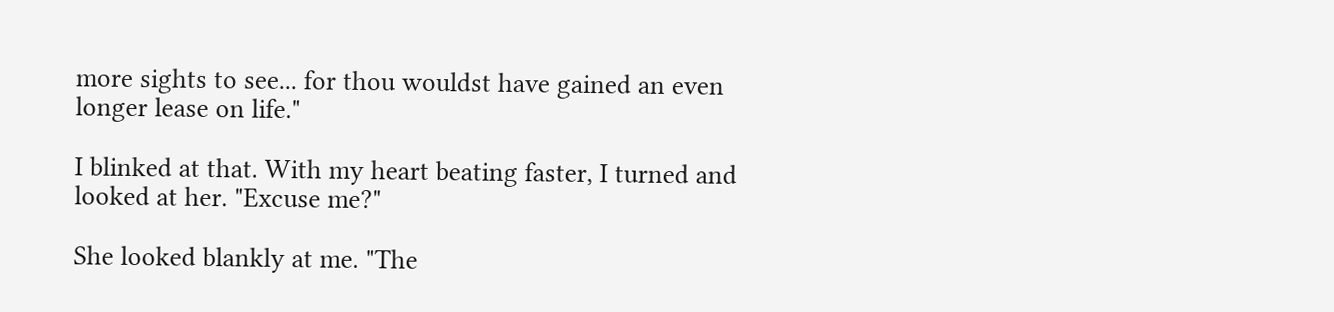more sights to see... for thou wouldst have gained an even longer lease on life."

I blinked at that. With my heart beating faster, I turned and looked at her. "Excuse me?"

She looked blankly at me. "The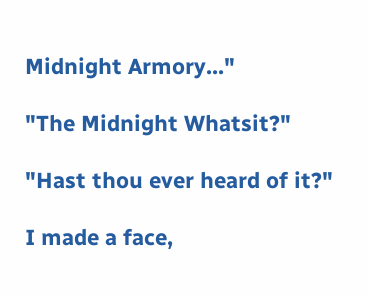Midnight Armory..."

"The Midnight Whatsit?"

"Hast thou ever heard of it?"

I made a face,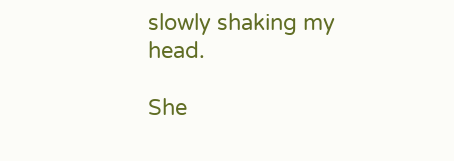slowly shaking my head.

She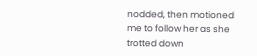nodded, then motioned me to follow her as she trotted down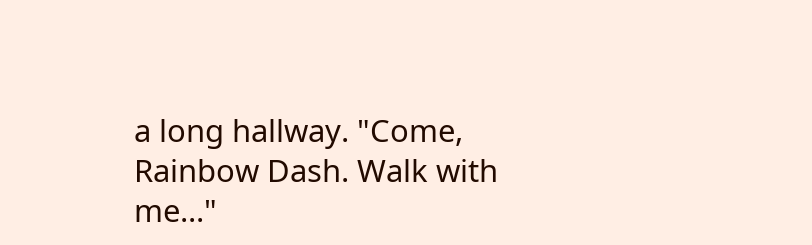a long hallway. "Come, Rainbow Dash. Walk with me..."